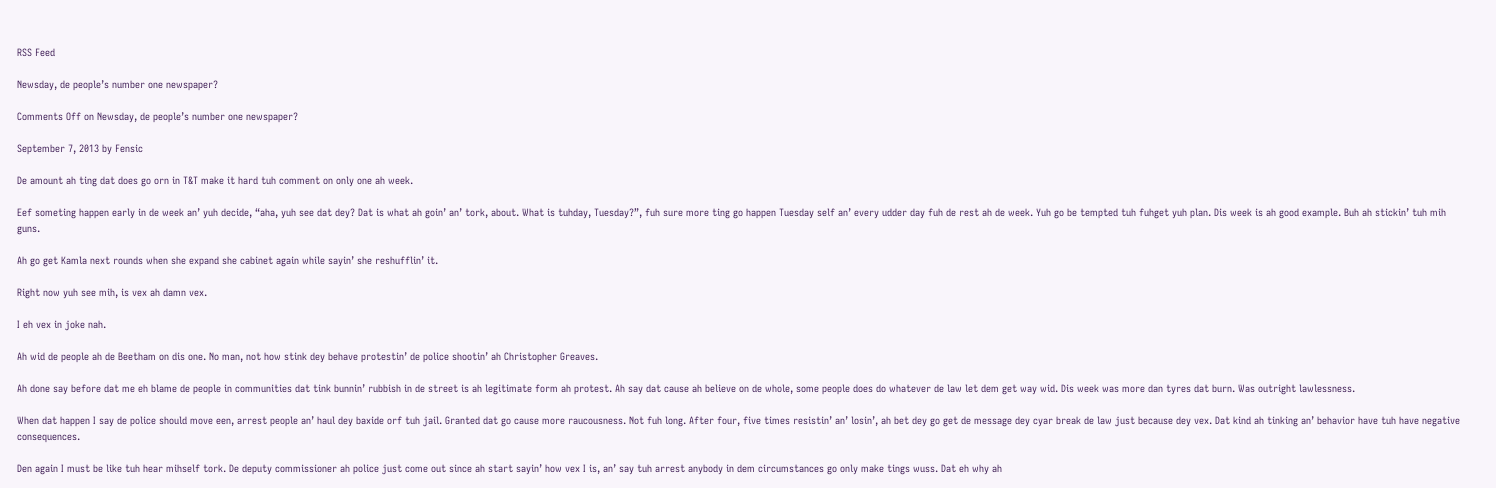RSS Feed

Newsday, de people’s number one newspaper?

Comments Off on Newsday, de people’s number one newspaper?

September 7, 2013 by Fensic

De amount ah ting dat does go orn in T&T make it hard tuh comment on only one ah week.

Eef someting happen early in de week an’ yuh decide, “aha, yuh see dat dey? Dat is what ah goin’ an’ tork, about. What is tuhday, Tuesday?”, fuh sure more ting go happen Tuesday self an’ every udder day fuh de rest ah de week. Yuh go be tempted tuh fuhget yuh plan. Dis week is ah good example. Buh ah stickin’ tuh mih guns.

Ah go get Kamla next rounds when she expand she cabinet again while sayin’ she reshufflin’ it.

Right now yuh see mih, is vex ah damn vex.

I eh vex in joke nah.

Ah wid de people ah de Beetham on dis one. No man, not how stink dey behave protestin’ de police shootin’ ah Christopher Greaves.

Ah done say before dat me eh blame de people in communities dat tink bunnin’ rubbish in de street is ah legitimate form ah protest. Ah say dat cause ah believe on de whole, some people does do whatever de law let dem get way wid. Dis week was more dan tyres dat burn. Was outright lawlessness.

When dat happen I say de police should move een, arrest people an’ haul dey baxide orf tuh jail. Granted dat go cause more raucousness. Not fuh long. After four, five times resistin’ an’ losin’, ah bet dey go get de message dey cyar break de law just because dey vex. Dat kind ah tinking an’ behavior have tuh have negative consequences.

Den again I must be like tuh hear mihself tork. De deputy commissioner ah police just come out since ah start sayin’ how vex I is, an’ say tuh arrest anybody in dem circumstances go only make tings wuss. Dat eh why ah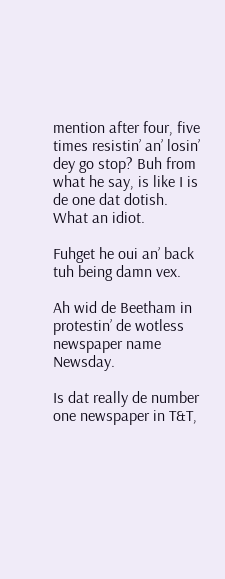mention after four, five times resistin’ an’ losin’ dey go stop? Buh from what he say, is like I is de one dat dotish. What an idiot.

Fuhget he oui an’ back tuh being damn vex.

Ah wid de Beetham in protestin’ de wotless newspaper name Newsday.

Is dat really de number one newspaper in T&T,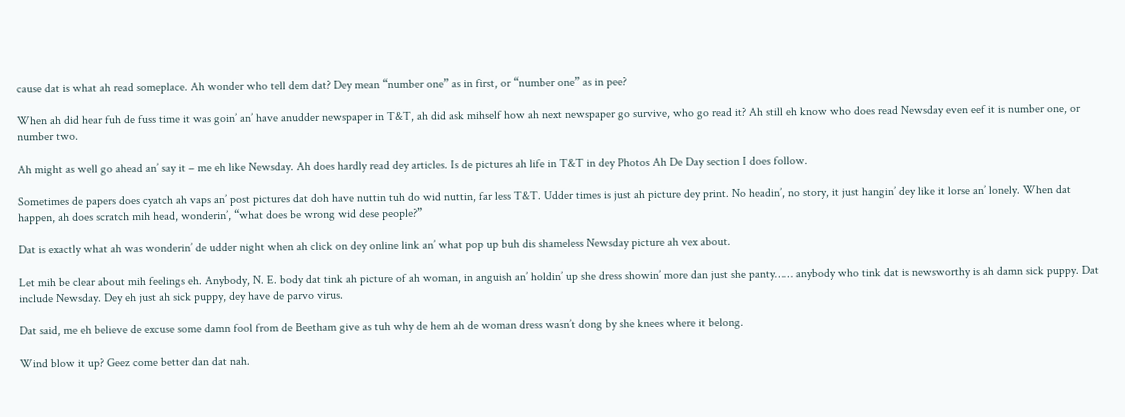cause dat is what ah read someplace. Ah wonder who tell dem dat? Dey mean “number one” as in first, or “number one” as in pee?

When ah did hear fuh de fuss time it was goin’ an’ have anudder newspaper in T&T, ah did ask mihself how ah next newspaper go survive, who go read it? Ah still eh know who does read Newsday even eef it is number one, or number two.

Ah might as well go ahead an’ say it – me eh like Newsday. Ah does hardly read dey articles. Is de pictures ah life in T&T in dey Photos Ah De Day section I does follow.

Sometimes de papers does cyatch ah vaps an’ post pictures dat doh have nuttin tuh do wid nuttin, far less T&T. Udder times is just ah picture dey print. No headin’, no story, it just hangin’ dey like it lorse an’ lonely. When dat happen, ah does scratch mih head, wonderin’, “what does be wrong wid dese people?”

Dat is exactly what ah was wonderin’ de udder night when ah click on dey online link an’ what pop up buh dis shameless Newsday picture ah vex about.

Let mih be clear about mih feelings eh. Anybody, N. E. body dat tink ah picture of ah woman, in anguish an’ holdin’ up she dress showin’ more dan just she panty…… anybody who tink dat is newsworthy is ah damn sick puppy. Dat include Newsday. Dey eh just ah sick puppy, dey have de parvo virus.

Dat said, me eh believe de excuse some damn fool from de Beetham give as tuh why de hem ah de woman dress wasn’t dong by she knees where it belong.

Wind blow it up? Geez come better dan dat nah.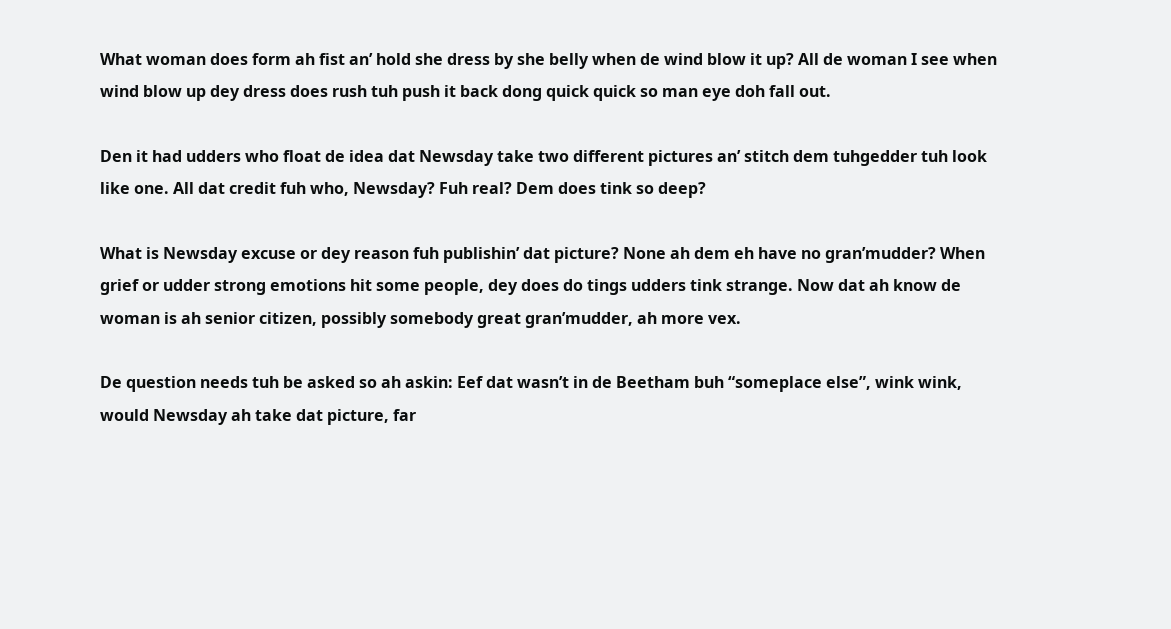What woman does form ah fist an’ hold she dress by she belly when de wind blow it up? All de woman I see when wind blow up dey dress does rush tuh push it back dong quick quick so man eye doh fall out.

Den it had udders who float de idea dat Newsday take two different pictures an’ stitch dem tuhgedder tuh look like one. All dat credit fuh who, Newsday? Fuh real? Dem does tink so deep?

What is Newsday excuse or dey reason fuh publishin’ dat picture? None ah dem eh have no gran’mudder? When grief or udder strong emotions hit some people, dey does do tings udders tink strange. Now dat ah know de woman is ah senior citizen, possibly somebody great gran’mudder, ah more vex.

De question needs tuh be asked so ah askin: Eef dat wasn’t in de Beetham buh “someplace else”, wink wink, would Newsday ah take dat picture, far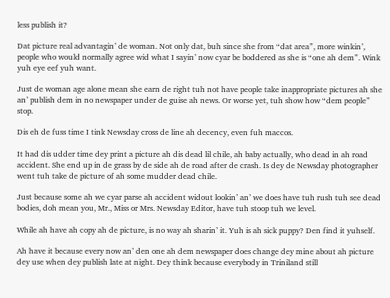less publish it?

Dat picture real advantagin’ de woman. Not only dat, buh since she from “dat area”, more winkin’, people who would normally agree wid what I sayin’ now cyar be boddered as she is “one ah dem”. Wink yuh eye eef yuh want.

Just de woman age alone mean she earn de right tuh not have people take inappropriate pictures ah she an’ publish dem in no newspaper under de guise ah news. Or worse yet, tuh show how “dem people” stop.

Dis eh de fuss time I tink Newsday cross de line ah decency, even fuh maccos.

It had dis udder time dey print a picture ah dis dead lil chile, ah baby actually, who dead in ah road accident. She end up in de grass by de side ah de road after de crash. Is dey de Newsday photographer went tuh take de picture of ah some mudder dead chile.

Just because some ah we cyar parse ah accident widout lookin’ an’ we does have tuh rush tuh see dead bodies, doh mean you, Mr., Miss or Mrs. Newsday Editor, have tuh stoop tuh we level.

While ah have ah copy ah de picture, is no way ah sharin’ it. Yuh is ah sick puppy? Den find it yuhself.

Ah have it because every now an’ den one ah dem newspaper does change dey mine about ah picture dey use when dey publish late at night. Dey think because everybody in Triniland still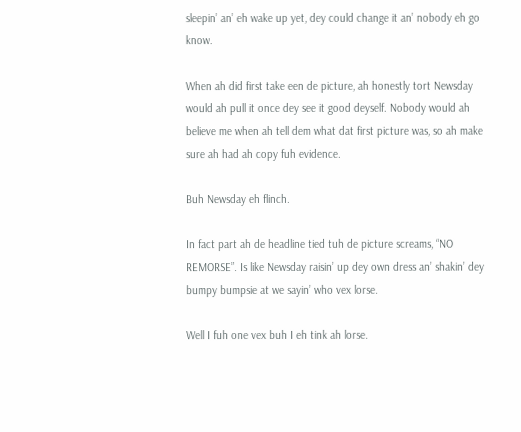sleepin’ an’ eh wake up yet, dey could change it an’ nobody eh go know.

When ah did first take een de picture, ah honestly tort Newsday would ah pull it once dey see it good deyself. Nobody would ah believe me when ah tell dem what dat first picture was, so ah make sure ah had ah copy fuh evidence.

Buh Newsday eh flinch.

In fact part ah de headline tied tuh de picture screams, “NO REMORSE”. Is like Newsday raisin’ up dey own dress an’ shakin’ dey bumpy bumpsie at we sayin’ who vex lorse.

Well I fuh one vex buh I eh tink ah lorse.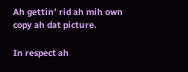Ah gettin’ rid ah mih own copy ah dat picture.

In respect ah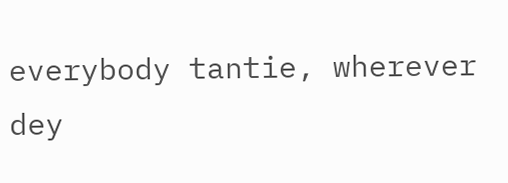everybody tantie, wherever dey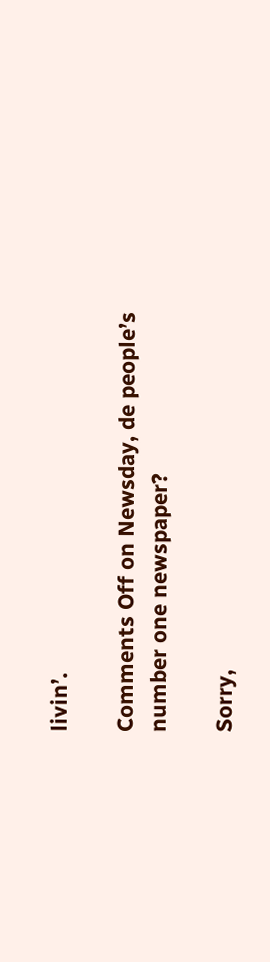livin’.

Comments Off on Newsday, de people’s number one newspaper?

Sorry,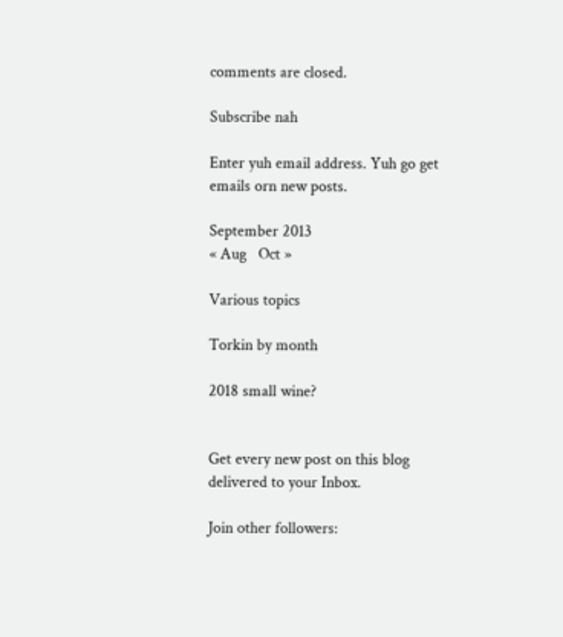comments are closed.

Subscribe nah

Enter yuh email address. Yuh go get emails orn new posts.

September 2013
« Aug   Oct »

Various topics

Torkin by month

2018 small wine?


Get every new post on this blog delivered to your Inbox.

Join other followers: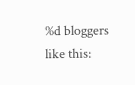%d bloggers like this: